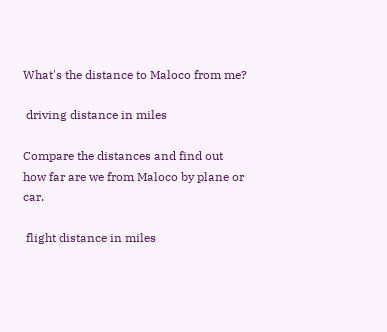What's the distance to Maloco from me?

 driving distance in miles

Compare the distances and find out how far are we from Maloco by plane or car.

 flight distance in miles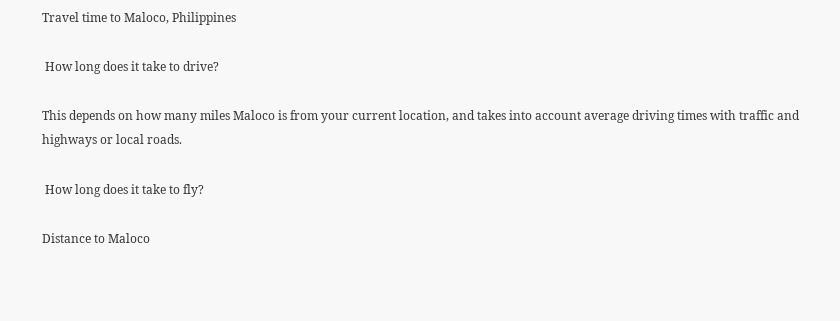Travel time to Maloco, Philippines

 How long does it take to drive?

This depends on how many miles Maloco is from your current location, and takes into account average driving times with traffic and highways or local roads.

 How long does it take to fly?

Distance to Maloco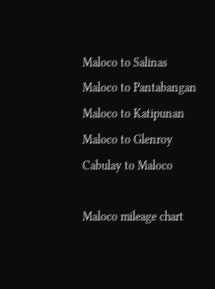Maloco to Salinas
Maloco to Pantabangan
Maloco to Katipunan
Maloco to Glenroy
Cabulay to Maloco

Maloco mileage chart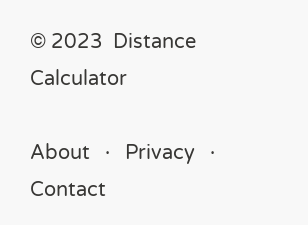© 2023  Distance Calculator

About   ·   Privacy   ·   Contact